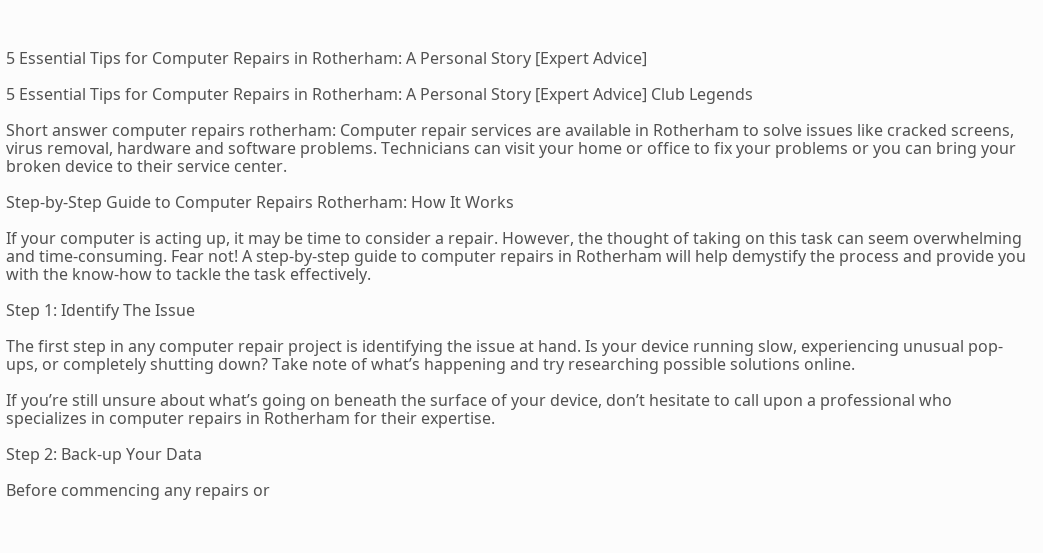5 Essential Tips for Computer Repairs in Rotherham: A Personal Story [Expert Advice]

5 Essential Tips for Computer Repairs in Rotherham: A Personal Story [Expert Advice] Club Legends

Short answer computer repairs rotherham: Computer repair services are available in Rotherham to solve issues like cracked screens, virus removal, hardware and software problems. Technicians can visit your home or office to fix your problems or you can bring your broken device to their service center.

Step-by-Step Guide to Computer Repairs Rotherham: How It Works

If your computer is acting up, it may be time to consider a repair. However, the thought of taking on this task can seem overwhelming and time-consuming. Fear not! A step-by-step guide to computer repairs in Rotherham will help demystify the process and provide you with the know-how to tackle the task effectively.

Step 1: Identify The Issue

The first step in any computer repair project is identifying the issue at hand. Is your device running slow, experiencing unusual pop-ups, or completely shutting down? Take note of what’s happening and try researching possible solutions online.

If you’re still unsure about what’s going on beneath the surface of your device, don’t hesitate to call upon a professional who specializes in computer repairs in Rotherham for their expertise.

Step 2: Back-up Your Data

Before commencing any repairs or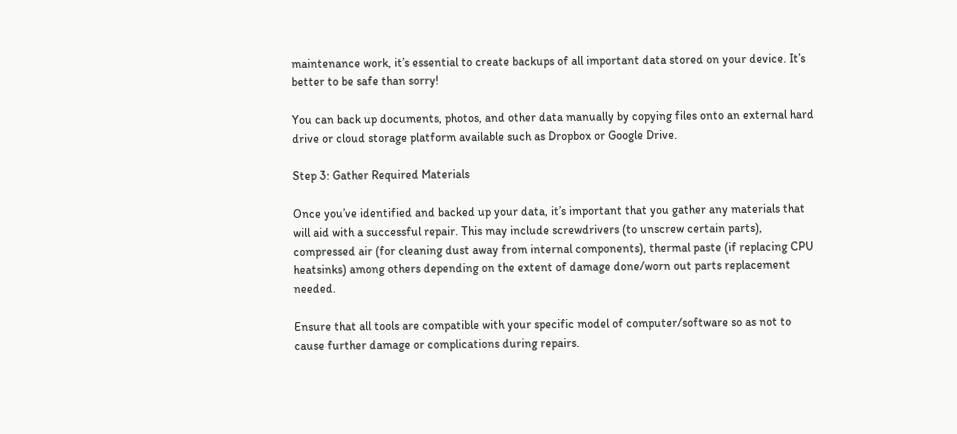maintenance work, it’s essential to create backups of all important data stored on your device. It’s better to be safe than sorry!

You can back up documents, photos, and other data manually by copying files onto an external hard drive or cloud storage platform available such as Dropbox or Google Drive.

Step 3: Gather Required Materials

Once you’ve identified and backed up your data, it’s important that you gather any materials that will aid with a successful repair. This may include screwdrivers (to unscrew certain parts), compressed air (for cleaning dust away from internal components), thermal paste (if replacing CPU heatsinks) among others depending on the extent of damage done/worn out parts replacement needed.

Ensure that all tools are compatible with your specific model of computer/software so as not to cause further damage or complications during repairs.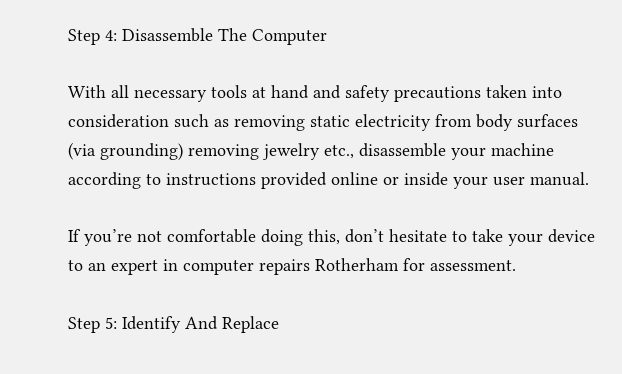Step 4: Disassemble The Computer

With all necessary tools at hand and safety precautions taken into consideration such as removing static electricity from body surfaces (via grounding) removing jewelry etc., disassemble your machine according to instructions provided online or inside your user manual.

If you’re not comfortable doing this, don’t hesitate to take your device to an expert in computer repairs Rotherham for assessment.

Step 5: Identify And Replace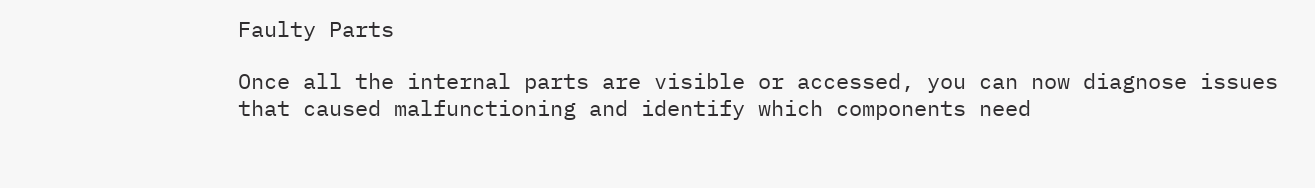Faulty Parts

Once all the internal parts are visible or accessed, you can now diagnose issues that caused malfunctioning and identify which components need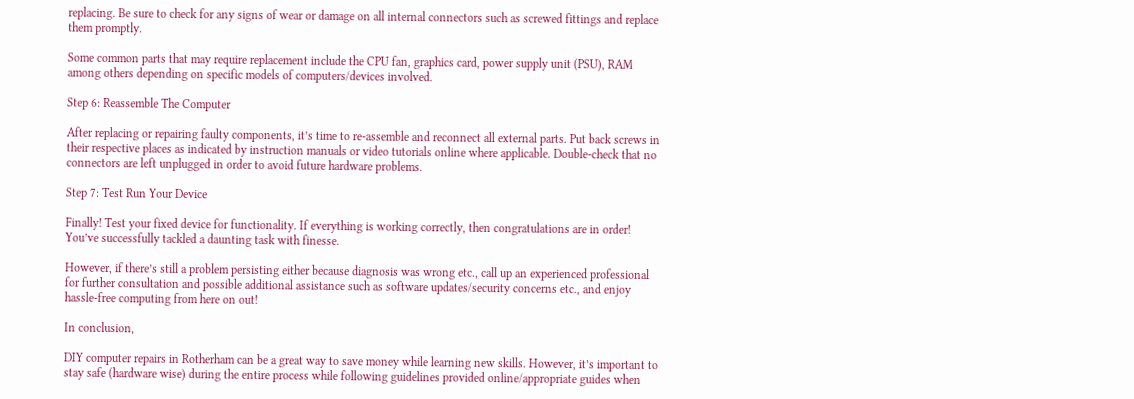replacing. Be sure to check for any signs of wear or damage on all internal connectors such as screwed fittings and replace them promptly.

Some common parts that may require replacement include the CPU fan, graphics card, power supply unit (PSU), RAM among others depending on specific models of computers/devices involved.

Step 6: Reassemble The Computer

After replacing or repairing faulty components, it’s time to re-assemble and reconnect all external parts. Put back screws in their respective places as indicated by instruction manuals or video tutorials online where applicable. Double-check that no connectors are left unplugged in order to avoid future hardware problems.

Step 7: Test Run Your Device

Finally! Test your fixed device for functionality. If everything is working correctly, then congratulations are in order! You’ve successfully tackled a daunting task with finesse.

However, if there’s still a problem persisting either because diagnosis was wrong etc., call up an experienced professional for further consultation and possible additional assistance such as software updates/security concerns etc., and enjoy hassle-free computing from here on out!

In conclusion,

DIY computer repairs in Rotherham can be a great way to save money while learning new skills. However, it’s important to stay safe (hardware wise) during the entire process while following guidelines provided online/appropriate guides when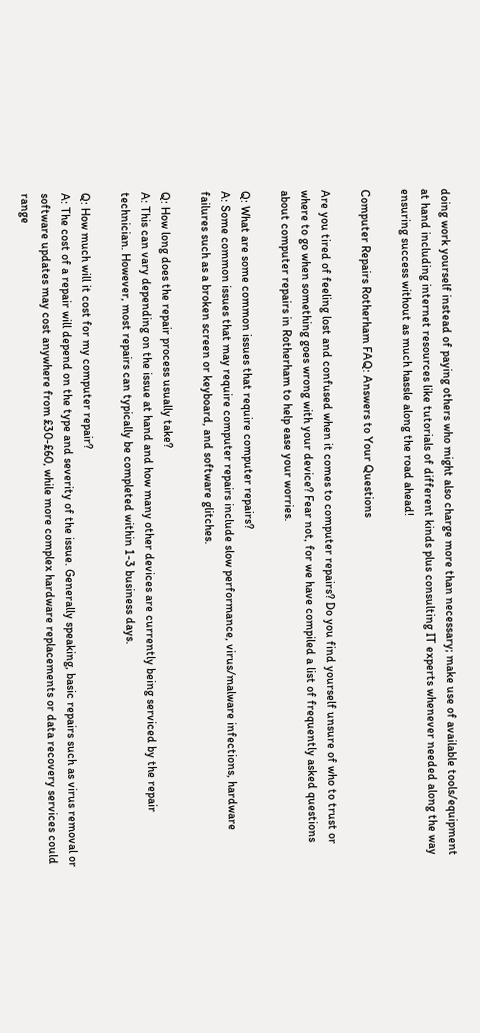doing work yourself instead of paying others who might also charge more than necessary; make use of available tools/equipment at hand including internet resources like tutorials of different kinds plus consulting IT experts whenever needed along the way ensuring success without as much hassle along the road ahead!

Computer Repairs Rotherham FAQ: Answers to Your Questions

Are you tired of feeling lost and confused when it comes to computer repairs? Do you find yourself unsure of who to trust or where to go when something goes wrong with your device? Fear not, for we have compiled a list of frequently asked questions about computer repairs in Rotherham to help ease your worries.

Q: What are some common issues that require computer repairs?
A: Some common issues that may require computer repairs include slow performance, virus/malware infections, hardware failures such as a broken screen or keyboard, and software glitches.

Q: How long does the repair process usually take?
A: This can vary depending on the issue at hand and how many other devices are currently being serviced by the repair technician. However, most repairs can typically be completed within 1-3 business days.

Q: How much will it cost for my computer repair?
A: The cost of a repair will depend on the type and severity of the issue. Generally speaking, basic repairs such as virus removal or software updates may cost anywhere from £30-£60, while more complex hardware replacements or data recovery services could range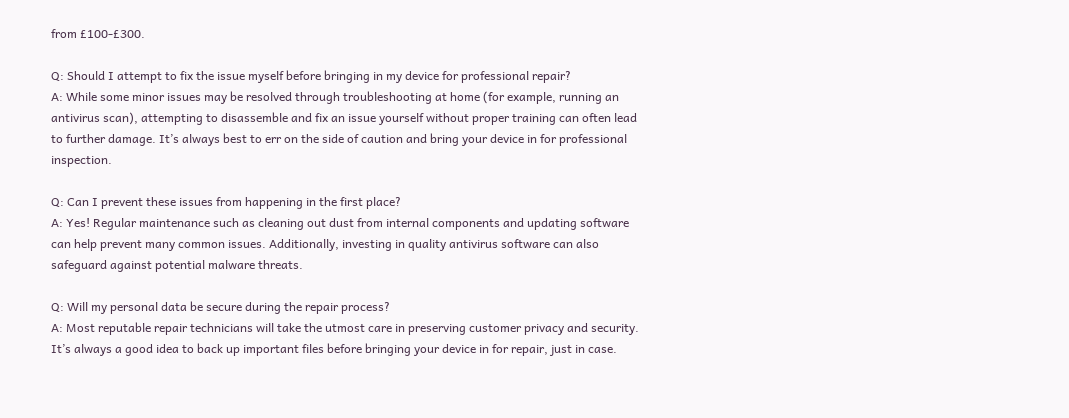from £100-£300.

Q: Should I attempt to fix the issue myself before bringing in my device for professional repair?
A: While some minor issues may be resolved through troubleshooting at home (for example, running an antivirus scan), attempting to disassemble and fix an issue yourself without proper training can often lead to further damage. It’s always best to err on the side of caution and bring your device in for professional inspection.

Q: Can I prevent these issues from happening in the first place?
A: Yes! Regular maintenance such as cleaning out dust from internal components and updating software can help prevent many common issues. Additionally, investing in quality antivirus software can also safeguard against potential malware threats.

Q: Will my personal data be secure during the repair process?
A: Most reputable repair technicians will take the utmost care in preserving customer privacy and security. It’s always a good idea to back up important files before bringing your device in for repair, just in case.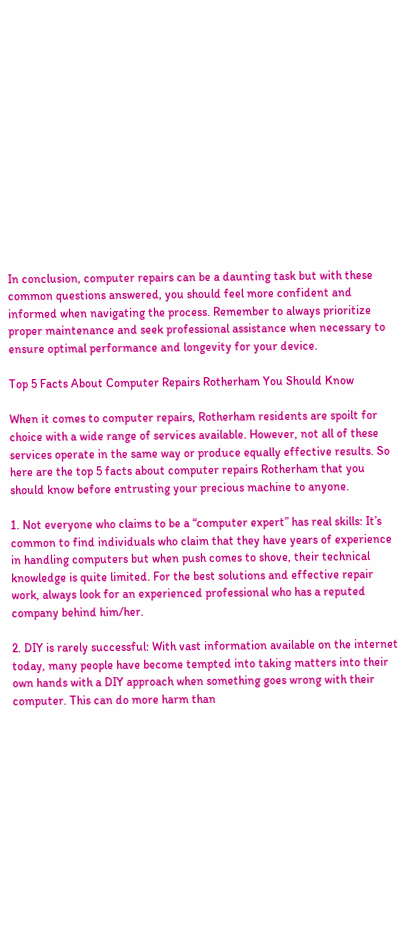In conclusion, computer repairs can be a daunting task but with these common questions answered, you should feel more confident and informed when navigating the process. Remember to always prioritize proper maintenance and seek professional assistance when necessary to ensure optimal performance and longevity for your device.

Top 5 Facts About Computer Repairs Rotherham You Should Know

When it comes to computer repairs, Rotherham residents are spoilt for choice with a wide range of services available. However, not all of these services operate in the same way or produce equally effective results. So here are the top 5 facts about computer repairs Rotherham that you should know before entrusting your precious machine to anyone.

1. Not everyone who claims to be a “computer expert” has real skills: It’s common to find individuals who claim that they have years of experience in handling computers but when push comes to shove, their technical knowledge is quite limited. For the best solutions and effective repair work, always look for an experienced professional who has a reputed company behind him/her.

2. DIY is rarely successful: With vast information available on the internet today, many people have become tempted into taking matters into their own hands with a DIY approach when something goes wrong with their computer. This can do more harm than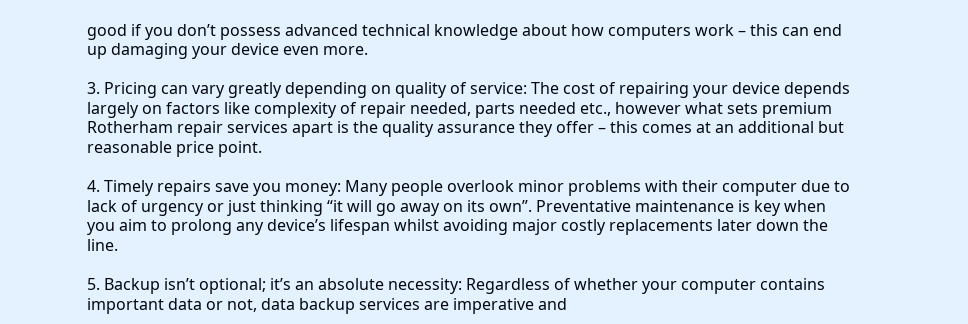good if you don’t possess advanced technical knowledge about how computers work – this can end up damaging your device even more.

3. Pricing can vary greatly depending on quality of service: The cost of repairing your device depends largely on factors like complexity of repair needed, parts needed etc., however what sets premium Rotherham repair services apart is the quality assurance they offer – this comes at an additional but reasonable price point.

4. Timely repairs save you money: Many people overlook minor problems with their computer due to lack of urgency or just thinking “it will go away on its own”. Preventative maintenance is key when you aim to prolong any device’s lifespan whilst avoiding major costly replacements later down the line.

5. Backup isn’t optional; it’s an absolute necessity: Regardless of whether your computer contains important data or not, data backup services are imperative and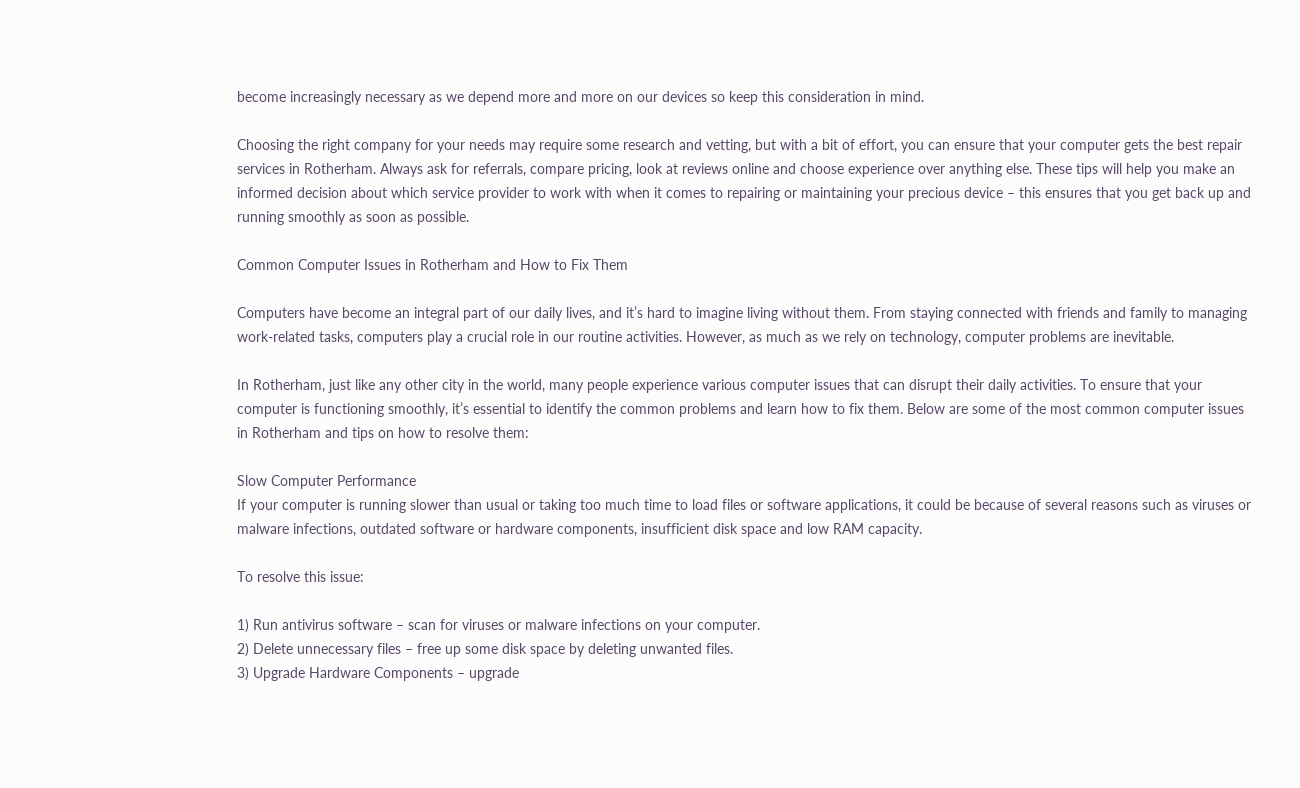become increasingly necessary as we depend more and more on our devices so keep this consideration in mind.

Choosing the right company for your needs may require some research and vetting, but with a bit of effort, you can ensure that your computer gets the best repair services in Rotherham. Always ask for referrals, compare pricing, look at reviews online and choose experience over anything else. These tips will help you make an informed decision about which service provider to work with when it comes to repairing or maintaining your precious device – this ensures that you get back up and running smoothly as soon as possible.

Common Computer Issues in Rotherham and How to Fix Them

Computers have become an integral part of our daily lives, and it’s hard to imagine living without them. From staying connected with friends and family to managing work-related tasks, computers play a crucial role in our routine activities. However, as much as we rely on technology, computer problems are inevitable.

In Rotherham, just like any other city in the world, many people experience various computer issues that can disrupt their daily activities. To ensure that your computer is functioning smoothly, it’s essential to identify the common problems and learn how to fix them. Below are some of the most common computer issues in Rotherham and tips on how to resolve them:

Slow Computer Performance
If your computer is running slower than usual or taking too much time to load files or software applications, it could be because of several reasons such as viruses or malware infections, outdated software or hardware components, insufficient disk space and low RAM capacity.

To resolve this issue:

1) Run antivirus software – scan for viruses or malware infections on your computer.
2) Delete unnecessary files – free up some disk space by deleting unwanted files.
3) Upgrade Hardware Components – upgrade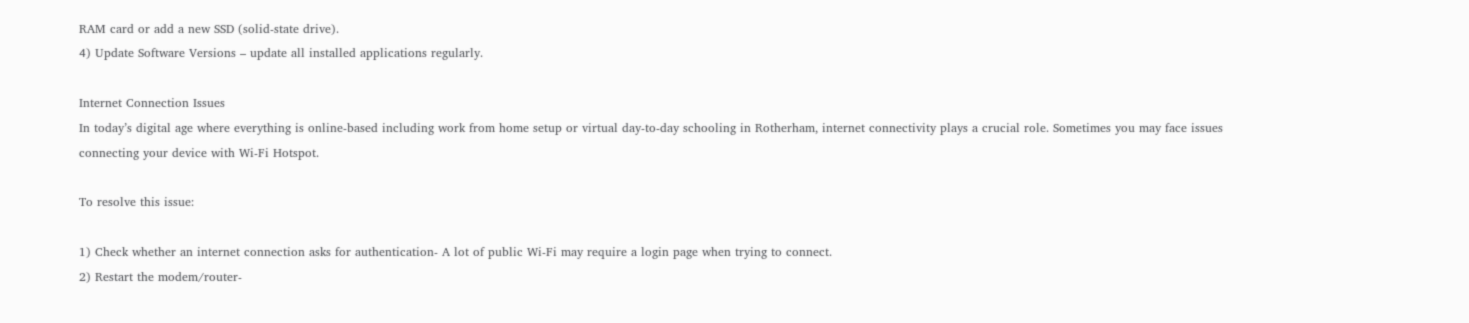RAM card or add a new SSD (solid-state drive).
4) Update Software Versions – update all installed applications regularly.

Internet Connection Issues
In today’s digital age where everything is online-based including work from home setup or virtual day-to-day schooling in Rotherham, internet connectivity plays a crucial role. Sometimes you may face issues connecting your device with Wi-Fi Hotspot.

To resolve this issue:

1) Check whether an internet connection asks for authentication- A lot of public Wi-Fi may require a login page when trying to connect.
2) Restart the modem/router-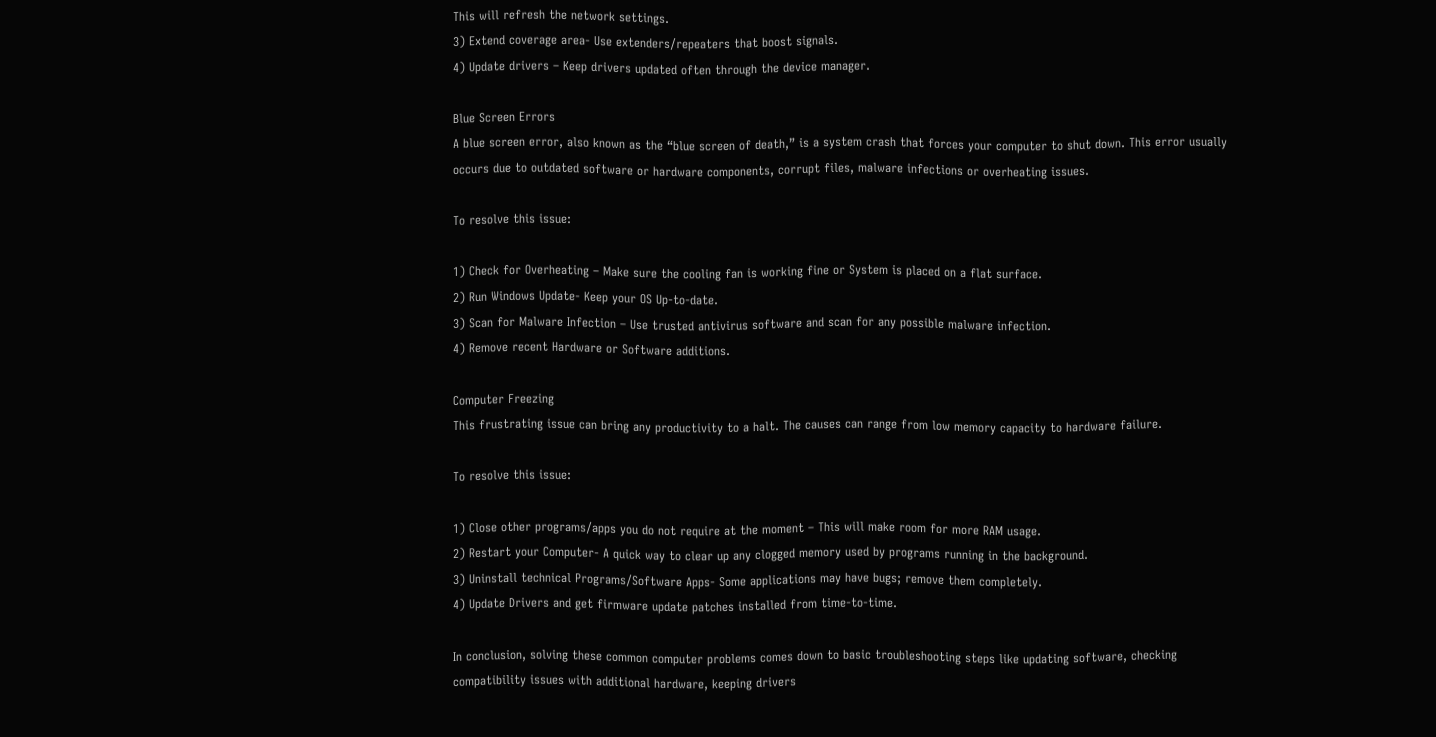This will refresh the network settings.
3) Extend coverage area- Use extenders/repeaters that boost signals.
4) Update drivers – Keep drivers updated often through the device manager.

Blue Screen Errors
A blue screen error, also known as the “blue screen of death,” is a system crash that forces your computer to shut down. This error usually occurs due to outdated software or hardware components, corrupt files, malware infections or overheating issues.

To resolve this issue:

1) Check for Overheating – Make sure the cooling fan is working fine or System is placed on a flat surface.
2) Run Windows Update- Keep your OS Up-to-date.
3) Scan for Malware Infection – Use trusted antivirus software and scan for any possible malware infection.
4) Remove recent Hardware or Software additions.

Computer Freezing
This frustrating issue can bring any productivity to a halt. The causes can range from low memory capacity to hardware failure.

To resolve this issue:

1) Close other programs/apps you do not require at the moment – This will make room for more RAM usage.
2) Restart your Computer- A quick way to clear up any clogged memory used by programs running in the background.
3) Uninstall technical Programs/Software Apps- Some applications may have bugs; remove them completely.
4) Update Drivers and get firmware update patches installed from time-to-time.

In conclusion, solving these common computer problems comes down to basic troubleshooting steps like updating software, checking compatibility issues with additional hardware, keeping drivers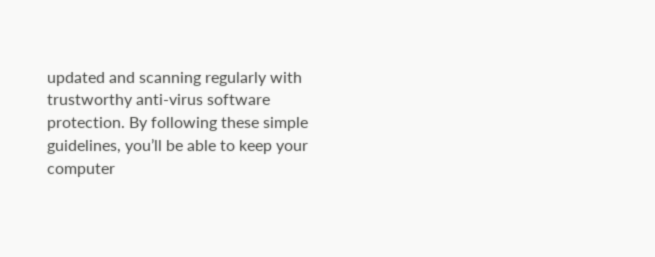updated and scanning regularly with trustworthy anti-virus software protection. By following these simple guidelines, you’ll be able to keep your computer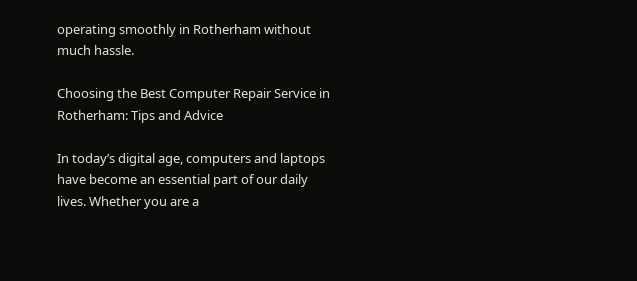operating smoothly in Rotherham without much hassle.

Choosing the Best Computer Repair Service in Rotherham: Tips and Advice

In today’s digital age, computers and laptops have become an essential part of our daily lives. Whether you are a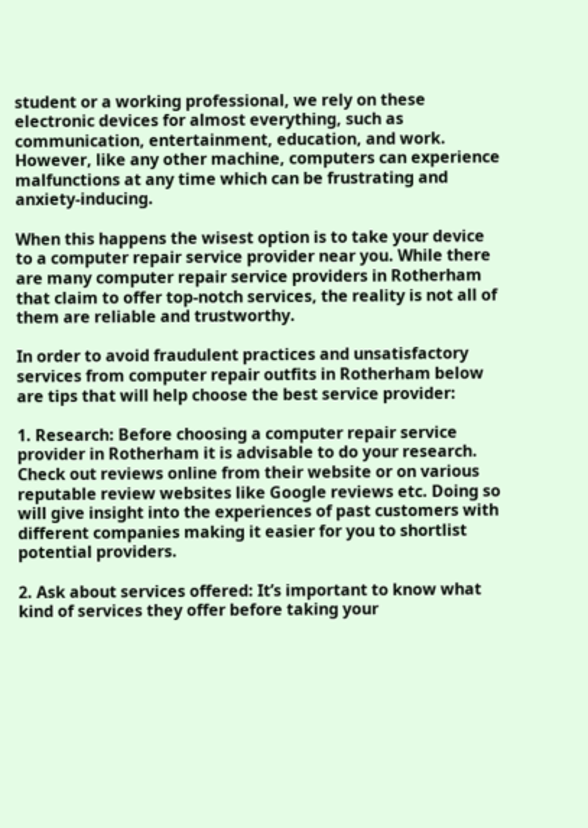student or a working professional, we rely on these electronic devices for almost everything, such as communication, entertainment, education, and work. However, like any other machine, computers can experience malfunctions at any time which can be frustrating and anxiety-inducing.

When this happens the wisest option is to take your device to a computer repair service provider near you. While there are many computer repair service providers in Rotherham that claim to offer top-notch services, the reality is not all of them are reliable and trustworthy.

In order to avoid fraudulent practices and unsatisfactory services from computer repair outfits in Rotherham below are tips that will help choose the best service provider:

1. Research: Before choosing a computer repair service provider in Rotherham it is advisable to do your research. Check out reviews online from their website or on various reputable review websites like Google reviews etc. Doing so will give insight into the experiences of past customers with different companies making it easier for you to shortlist potential providers.

2. Ask about services offered: It’s important to know what kind of services they offer before taking your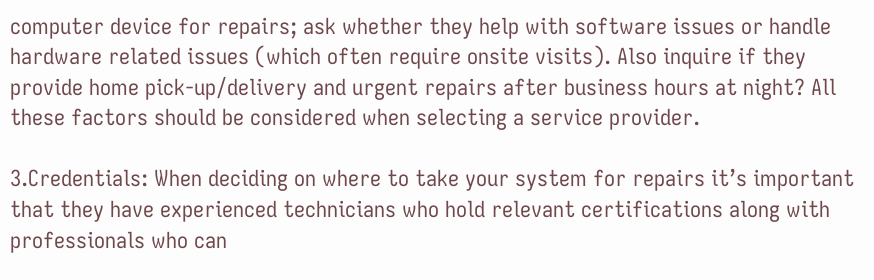computer device for repairs; ask whether they help with software issues or handle hardware related issues (which often require onsite visits). Also inquire if they provide home pick-up/delivery and urgent repairs after business hours at night? All these factors should be considered when selecting a service provider.

3.Credentials: When deciding on where to take your system for repairs it’s important that they have experienced technicians who hold relevant certifications along with professionals who can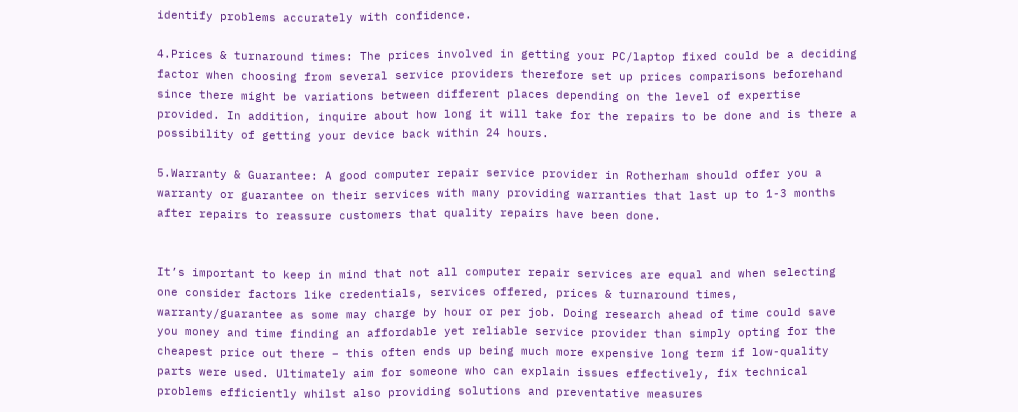identify problems accurately with confidence.

4.Prices & turnaround times: The prices involved in getting your PC/laptop fixed could be a deciding factor when choosing from several service providers therefore set up prices comparisons beforehand since there might be variations between different places depending on the level of expertise provided. In addition, inquire about how long it will take for the repairs to be done and is there a possibility of getting your device back within 24 hours.

5.Warranty & Guarantee: A good computer repair service provider in Rotherham should offer you a warranty or guarantee on their services with many providing warranties that last up to 1-3 months after repairs to reassure customers that quality repairs have been done.


It’s important to keep in mind that not all computer repair services are equal and when selecting one consider factors like credentials, services offered, prices & turnaround times, warranty/guarantee as some may charge by hour or per job. Doing research ahead of time could save you money and time finding an affordable yet reliable service provider than simply opting for the cheapest price out there – this often ends up being much more expensive long term if low-quality parts were used. Ultimately aim for someone who can explain issues effectively, fix technical problems efficiently whilst also providing solutions and preventative measures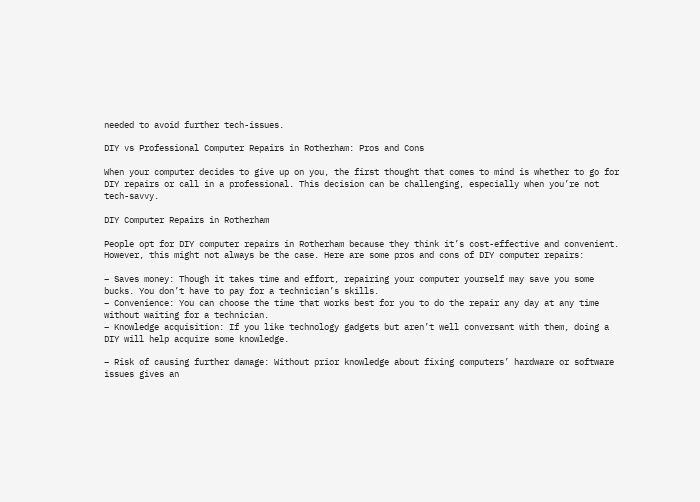needed to avoid further tech-issues.

DIY vs Professional Computer Repairs in Rotherham: Pros and Cons

When your computer decides to give up on you, the first thought that comes to mind is whether to go for DIY repairs or call in a professional. This decision can be challenging, especially when you’re not tech-savvy.

DIY Computer Repairs in Rotherham

People opt for DIY computer repairs in Rotherham because they think it’s cost-effective and convenient. However, this might not always be the case. Here are some pros and cons of DIY computer repairs:

– Saves money: Though it takes time and effort, repairing your computer yourself may save you some bucks. You don’t have to pay for a technician’s skills.
– Convenience: You can choose the time that works best for you to do the repair any day at any time without waiting for a technician.
– Knowledge acquisition: If you like technology gadgets but aren’t well conversant with them, doing a DIY will help acquire some knowledge.

– Risk of causing further damage: Without prior knowledge about fixing computers’ hardware or software issues gives an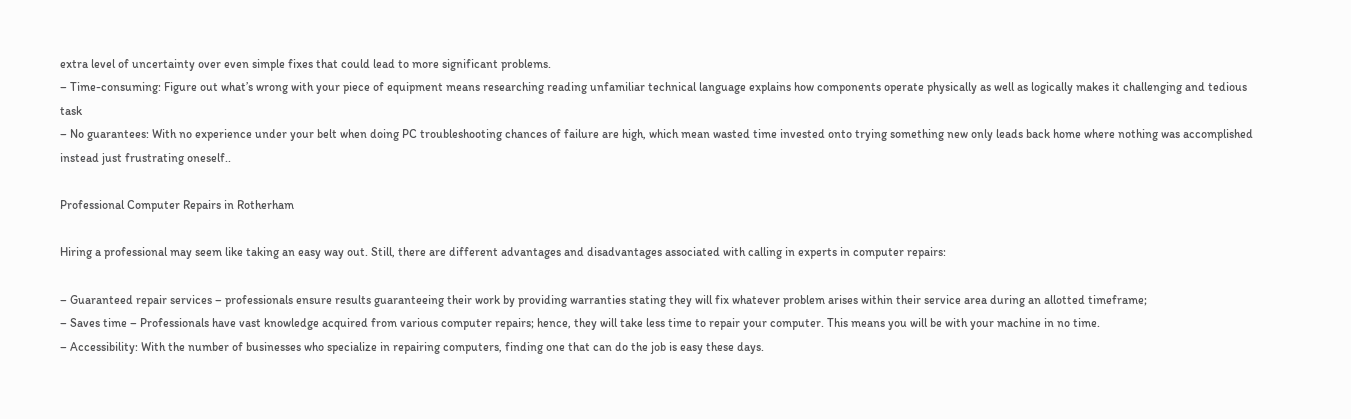extra level of uncertainty over even simple fixes that could lead to more significant problems.
– Time-consuming: Figure out what’s wrong with your piece of equipment means researching reading unfamiliar technical language explains how components operate physically as well as logically makes it challenging and tedious task
– No guarantees: With no experience under your belt when doing PC troubleshooting chances of failure are high, which mean wasted time invested onto trying something new only leads back home where nothing was accomplished instead just frustrating oneself..

Professional Computer Repairs in Rotherham

Hiring a professional may seem like taking an easy way out. Still, there are different advantages and disadvantages associated with calling in experts in computer repairs:

– Guaranteed repair services – professionals ensure results guaranteeing their work by providing warranties stating they will fix whatever problem arises within their service area during an allotted timeframe;
– Saves time – Professionals have vast knowledge acquired from various computer repairs; hence, they will take less time to repair your computer. This means you will be with your machine in no time.
– Accessibility: With the number of businesses who specialize in repairing computers, finding one that can do the job is easy these days.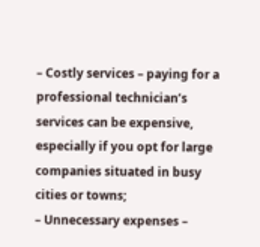– Costly services – paying for a professional technician’s services can be expensive, especially if you opt for large companies situated in busy cities or towns;
– Unnecessary expenses –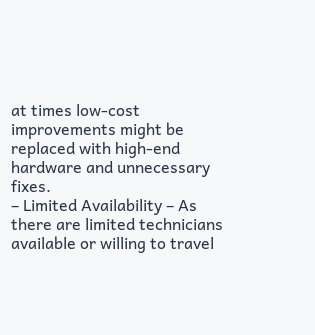at times low-cost improvements might be replaced with high-end hardware and unnecessary fixes.
– Limited Availability – As there are limited technicians available or willing to travel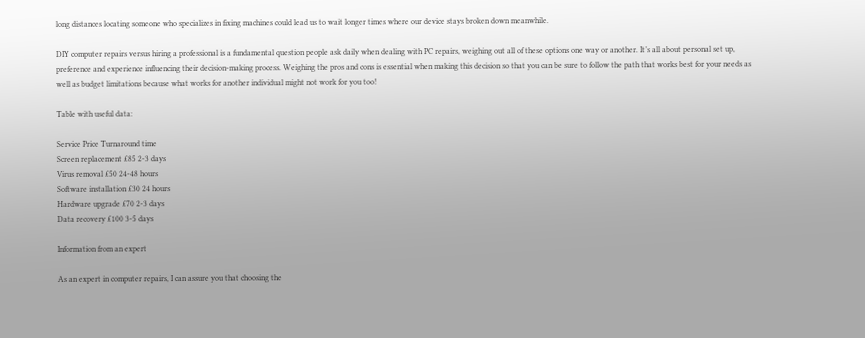long distances locating someone who specializes in fixing machines could lead us to wait longer times where our device stays broken down meanwhile.

DIY computer repairs versus hiring a professional is a fundamental question people ask daily when dealing with PC repairs, weighing out all of these options one way or another. It’s all about personal set up, preference and experience influencing their decision-making process. Weighing the pros and cons is essential when making this decision so that you can be sure to follow the path that works best for your needs as well as budget limitations because what works for another individual might not work for you too!

Table with useful data:

Service Price Turnaround time
Screen replacement £85 2-3 days
Virus removal £50 24-48 hours
Software installation £30 24 hours
Hardware upgrade £70 2-3 days
Data recovery £100 3-5 days

Information from an expert

As an expert in computer repairs, I can assure you that choosing the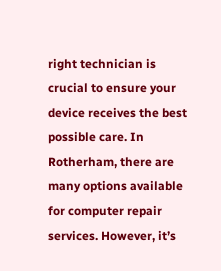right technician is crucial to ensure your device receives the best possible care. In Rotherham, there are many options available for computer repair services. However, it’s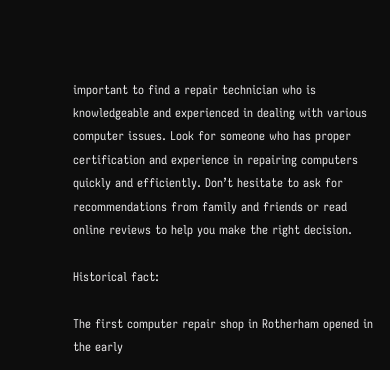important to find a repair technician who is knowledgeable and experienced in dealing with various computer issues. Look for someone who has proper certification and experience in repairing computers quickly and efficiently. Don’t hesitate to ask for recommendations from family and friends or read online reviews to help you make the right decision.

Historical fact:

The first computer repair shop in Rotherham opened in the early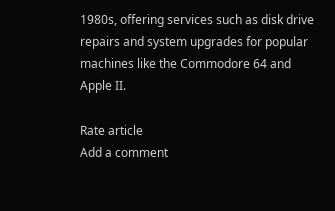1980s, offering services such as disk drive repairs and system upgrades for popular machines like the Commodore 64 and Apple II.

Rate article
Add a comment